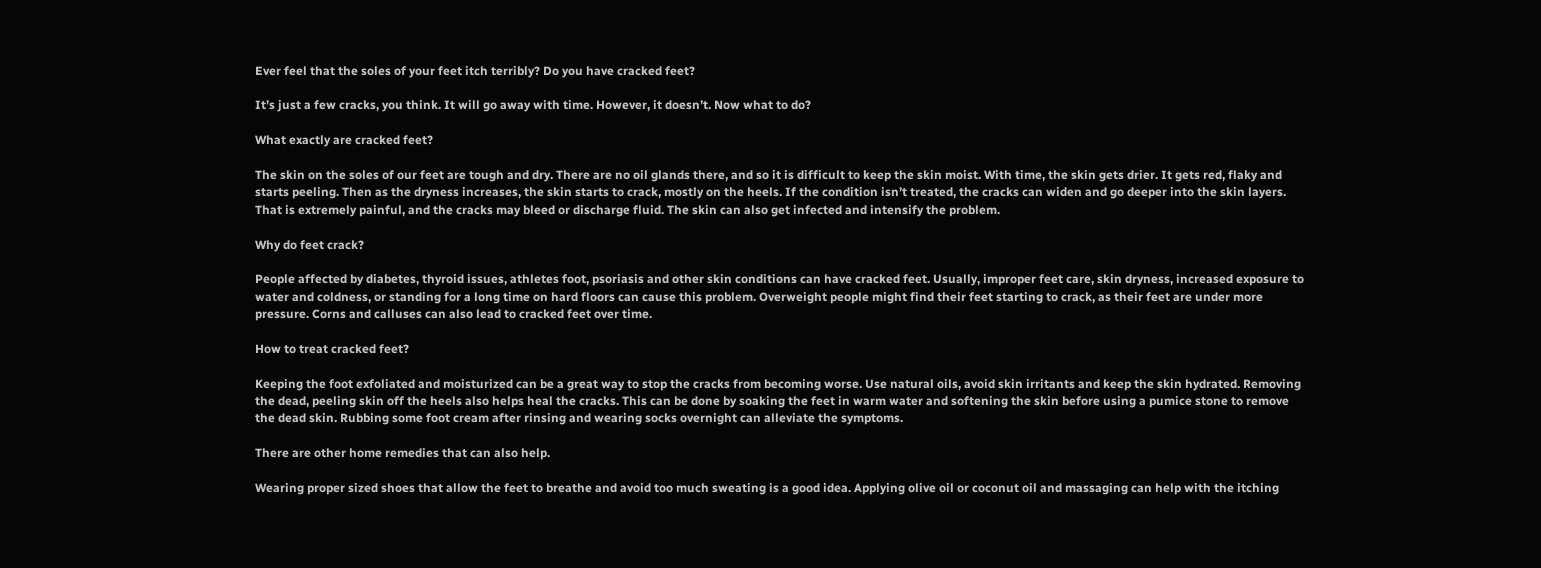Ever feel that the soles of your feet itch terribly? Do you have cracked feet?

It’s just a few cracks, you think. It will go away with time. However, it doesn’t. Now what to do?

What exactly are cracked feet?

The skin on the soles of our feet are tough and dry. There are no oil glands there, and so it is difficult to keep the skin moist. With time, the skin gets drier. It gets red, flaky and starts peeling. Then as the dryness increases, the skin starts to crack, mostly on the heels. If the condition isn’t treated, the cracks can widen and go deeper into the skin layers. That is extremely painful, and the cracks may bleed or discharge fluid. The skin can also get infected and intensify the problem.

Why do feet crack?

People affected by diabetes, thyroid issues, athletes foot, psoriasis and other skin conditions can have cracked feet. Usually, improper feet care, skin dryness, increased exposure to water and coldness, or standing for a long time on hard floors can cause this problem. Overweight people might find their feet starting to crack, as their feet are under more pressure. Corns and calluses can also lead to cracked feet over time.

How to treat cracked feet?

Keeping the foot exfoliated and moisturized can be a great way to stop the cracks from becoming worse. Use natural oils, avoid skin irritants and keep the skin hydrated. Removing the dead, peeling skin off the heels also helps heal the cracks. This can be done by soaking the feet in warm water and softening the skin before using a pumice stone to remove the dead skin. Rubbing some foot cream after rinsing and wearing socks overnight can alleviate the symptoms.

There are other home remedies that can also help.

Wearing proper sized shoes that allow the feet to breathe and avoid too much sweating is a good idea. Applying olive oil or coconut oil and massaging can help with the itching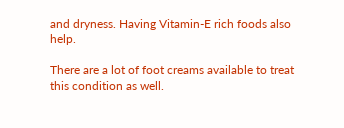and dryness. Having Vitamin-E rich foods also help.

There are a lot of foot creams available to treat this condition as well.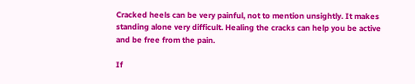Cracked heels can be very painful, not to mention unsightly. It makes standing alone very difficult. Healing the cracks can help you be active and be free from the pain.

If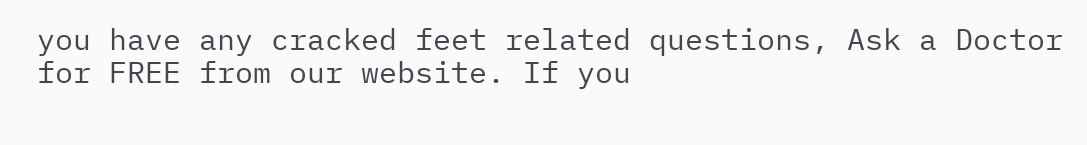you have any cracked feet related questions, Ask a Doctor for FREE from our website. If you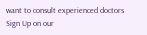want to consult experienced doctors Sign Up on our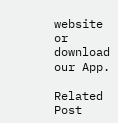website or download our App.

Related Post